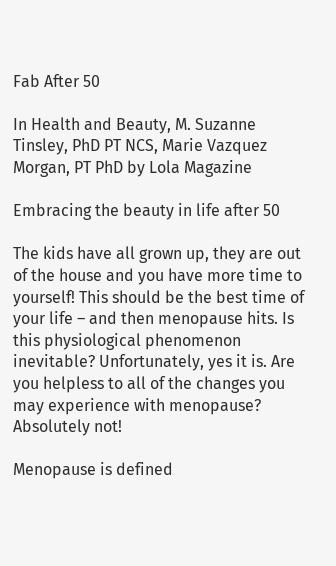Fab After 50

In Health and Beauty, M. Suzanne Tinsley, PhD PT NCS, Marie Vazquez Morgan, PT PhD by Lola Magazine

Embracing the beauty in life after 50

The kids have all grown up, they are out of the house and you have more time to yourself! This should be the best time of your life – and then menopause hits. Is this physiological phenomenon inevitable? Unfortunately, yes it is. Are you helpless to all of the changes you may experience with menopause? Absolutely not!

Menopause is defined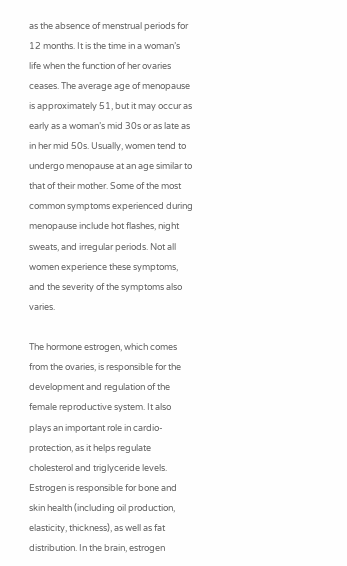as the absence of menstrual periods for 12 months. It is the time in a woman’s life when the function of her ovaries ceases. The average age of menopause is approximately 51, but it may occur as early as a woman’s mid 30s or as late as in her mid 50s. Usually, women tend to undergo menopause at an age similar to that of their mother. Some of the most common symptoms experienced during menopause include hot flashes, night sweats, and irregular periods. Not all women experience these symptoms, and the severity of the symptoms also varies.

The hormone estrogen, which comes from the ovaries, is responsible for the development and regulation of the female reproductive system. It also plays an important role in cardio-protection, as it helps regulate cholesterol and triglyceride levels. Estrogen is responsible for bone and skin health (including oil production, elasticity, thickness), as well as fat distribution. In the brain, estrogen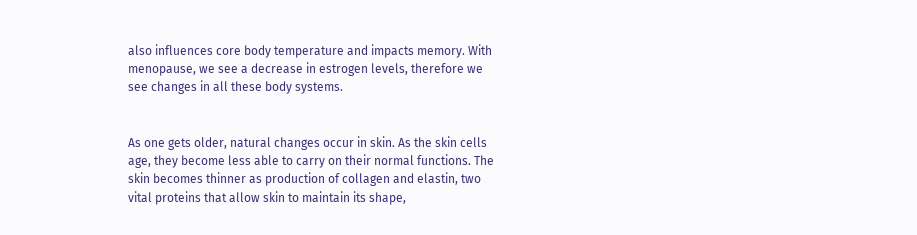also influences core body temperature and impacts memory. With menopause, we see a decrease in estrogen levels, therefore we see changes in all these body systems.


As one gets older, natural changes occur in skin. As the skin cells age, they become less able to carry on their normal functions. The skin becomes thinner as production of collagen and elastin, two vital proteins that allow skin to maintain its shape,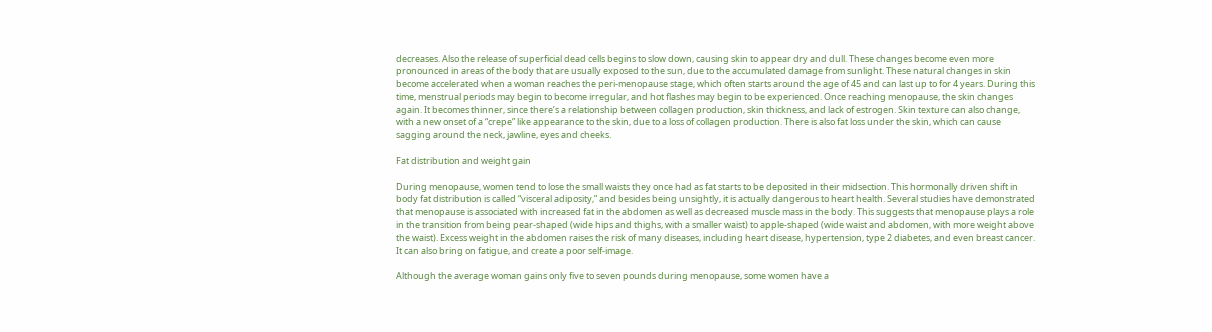decreases. Also the release of superficial dead cells begins to slow down, causing skin to appear dry and dull. These changes become even more pronounced in areas of the body that are usually exposed to the sun, due to the accumulated damage from sunlight. These natural changes in skin become accelerated when a woman reaches the peri-menopause stage, which often starts around the age of 45 and can last up to for 4 years. During this time, menstrual periods may begin to become irregular, and hot flashes may begin to be experienced. Once reaching menopause, the skin changes again. It becomes thinner, since there’s a relationship between collagen production, skin thickness, and lack of estrogen. Skin texture can also change, with a new onset of a “crepe” like appearance to the skin, due to a loss of collagen production. There is also fat loss under the skin, which can cause sagging around the neck, jawline, eyes and cheeks.

Fat distribution and weight gain

During menopause, women tend to lose the small waists they once had as fat starts to be deposited in their midsection. This hormonally driven shift in body fat distribution is called “visceral adiposity,” and besides being unsightly, it is actually dangerous to heart health. Several studies have demonstrated that menopause is associated with increased fat in the abdomen as well as decreased muscle mass in the body. This suggests that menopause plays a role in the transition from being pear-shaped (wide hips and thighs, with a smaller waist) to apple-shaped (wide waist and abdomen, with more weight above the waist). Excess weight in the abdomen raises the risk of many diseases, including heart disease, hypertension, type 2 diabetes, and even breast cancer. It can also bring on fatigue, and create a poor self-image.

Although the average woman gains only five to seven pounds during menopause, some women have a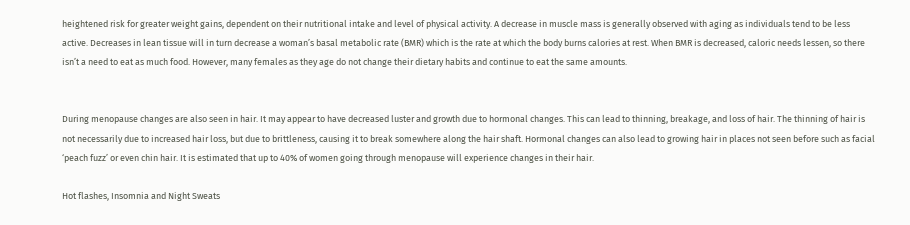heightened risk for greater weight gains, dependent on their nutritional intake and level of physical activity. A decrease in muscle mass is generally observed with aging as individuals tend to be less active. Decreases in lean tissue will in turn decrease a woman’s basal metabolic rate (BMR) which is the rate at which the body burns calories at rest. When BMR is decreased, caloric needs lessen, so there isn’t a need to eat as much food. However, many females as they age do not change their dietary habits and continue to eat the same amounts.


During menopause changes are also seen in hair. It may appear to have decreased luster and growth due to hormonal changes. This can lead to thinning, breakage, and loss of hair. The thinning of hair is not necessarily due to increased hair loss, but due to brittleness, causing it to break somewhere along the hair shaft. Hormonal changes can also lead to growing hair in places not seen before such as facial ‘peach fuzz’ or even chin hair. It is estimated that up to 40% of women going through menopause will experience changes in their hair.

Hot flashes, Insomnia and Night Sweats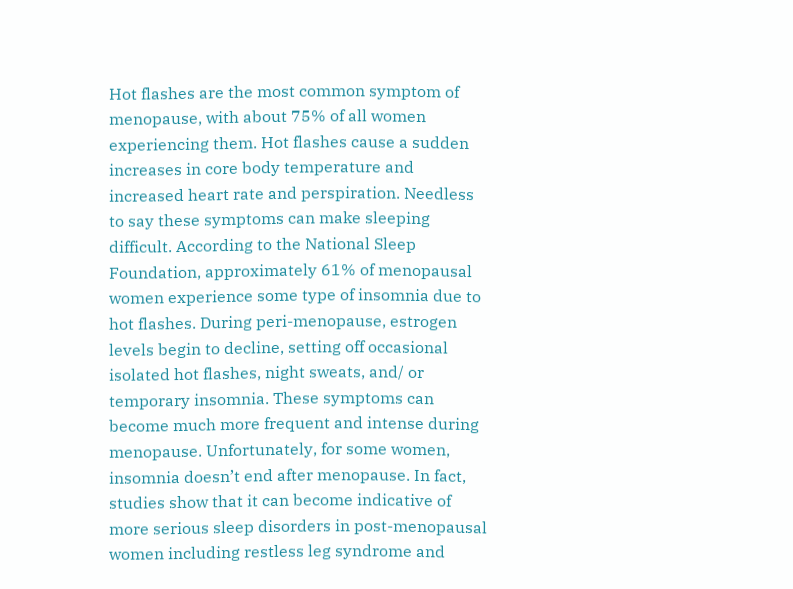Hot flashes are the most common symptom of menopause, with about 75% of all women experiencing them. Hot flashes cause a sudden increases in core body temperature and increased heart rate and perspiration. Needless to say these symptoms can make sleeping difficult. According to the National Sleep Foundation, approximately 61% of menopausal women experience some type of insomnia due to hot flashes. During peri-menopause, estrogen levels begin to decline, setting off occasional isolated hot flashes, night sweats, and/ or temporary insomnia. These symptoms can become much more frequent and intense during menopause. Unfortunately, for some women, insomnia doesn’t end after menopause. In fact, studies show that it can become indicative of more serious sleep disorders in post-menopausal women including restless leg syndrome and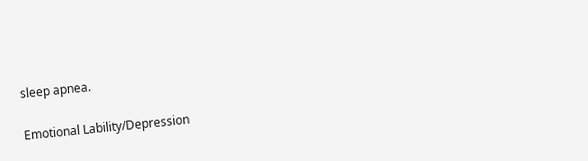sleep apnea.

Emotional Lability/Depression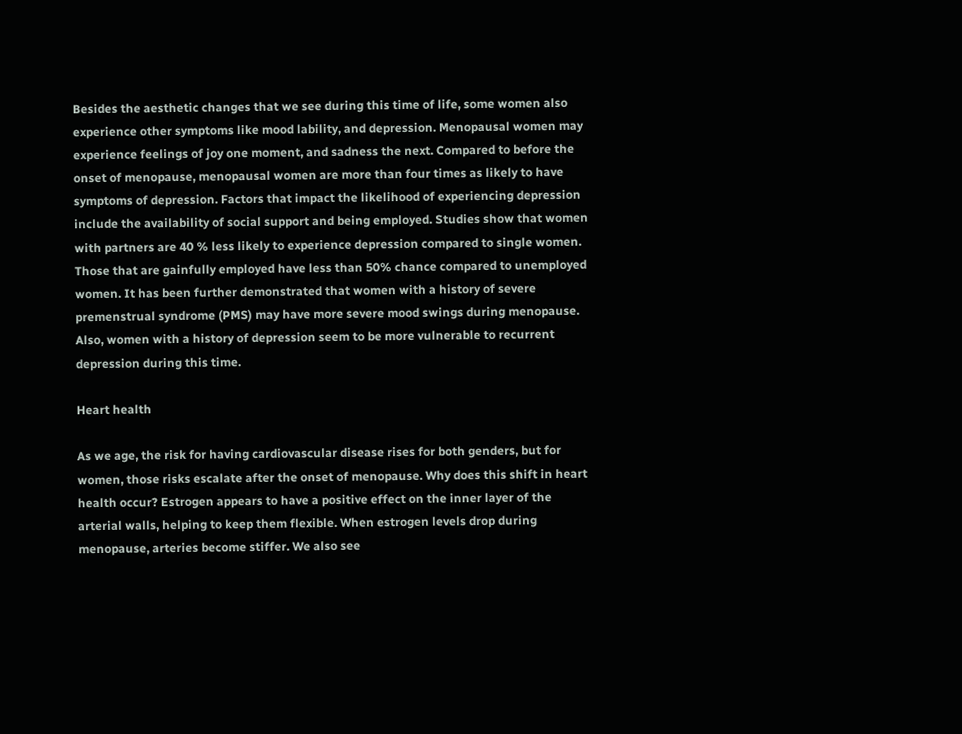Besides the aesthetic changes that we see during this time of life, some women also experience other symptoms like mood lability, and depression. Menopausal women may experience feelings of joy one moment, and sadness the next. Compared to before the onset of menopause, menopausal women are more than four times as likely to have symptoms of depression. Factors that impact the likelihood of experiencing depression include the availability of social support and being employed. Studies show that women with partners are 40 % less likely to experience depression compared to single women. Those that are gainfully employed have less than 50% chance compared to unemployed women. It has been further demonstrated that women with a history of severe premenstrual syndrome (PMS) may have more severe mood swings during menopause. Also, women with a history of depression seem to be more vulnerable to recurrent depression during this time.

Heart health

As we age, the risk for having cardiovascular disease rises for both genders, but for women, those risks escalate after the onset of menopause. Why does this shift in heart health occur? Estrogen appears to have a positive effect on the inner layer of the arterial walls, helping to keep them flexible. When estrogen levels drop during menopause, arteries become stiffer. We also see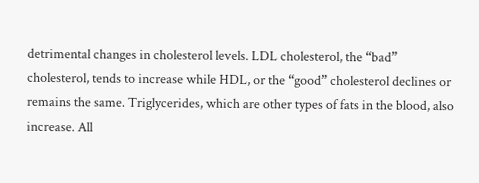detrimental changes in cholesterol levels. LDL cholesterol, the “bad” cholesterol, tends to increase while HDL, or the “good” cholesterol declines or remains the same. Triglycerides, which are other types of fats in the blood, also increase. All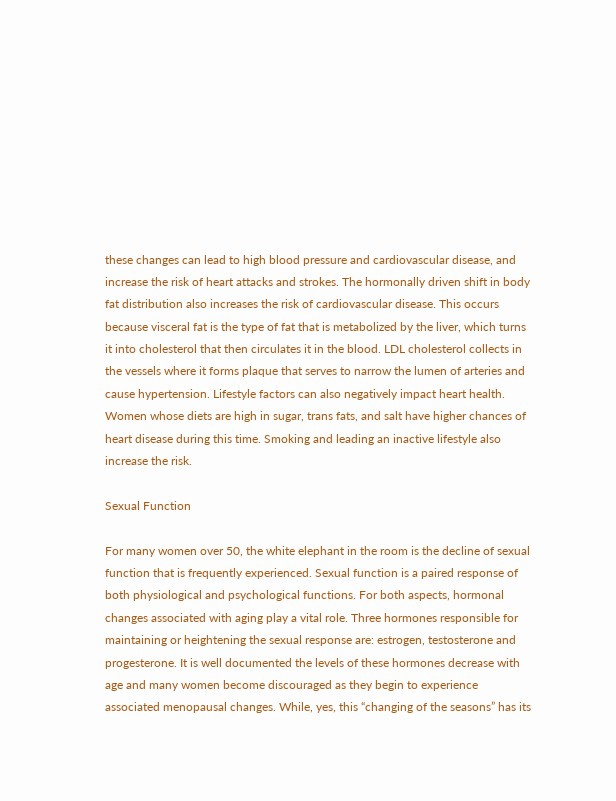these changes can lead to high blood pressure and cardiovascular disease, and increase the risk of heart attacks and strokes. The hormonally driven shift in body fat distribution also increases the risk of cardiovascular disease. This occurs because visceral fat is the type of fat that is metabolized by the liver, which turns it into cholesterol that then circulates it in the blood. LDL cholesterol collects in the vessels where it forms plaque that serves to narrow the lumen of arteries and cause hypertension. Lifestyle factors can also negatively impact heart health. Women whose diets are high in sugar, trans fats, and salt have higher chances of heart disease during this time. Smoking and leading an inactive lifestyle also increase the risk.

Sexual Function

For many women over 50, the white elephant in the room is the decline of sexual function that is frequently experienced. Sexual function is a paired response of both physiological and psychological functions. For both aspects, hormonal changes associated with aging play a vital role. Three hormones responsible for maintaining or heightening the sexual response are: estrogen, testosterone and progesterone. It is well documented the levels of these hormones decrease with age and many women become discouraged as they begin to experience associated menopausal changes. While, yes, this “changing of the seasons” has its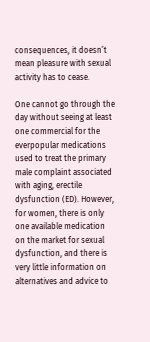consequences, it doesn’t mean pleasure with sexual activity has to cease.

One cannot go through the day without seeing at least one commercial for the everpopular medications used to treat the primary male complaint associated with aging, erectile dysfunction (ED). However, for women, there is only one available medication on the market for sexual dysfunction, and there is very little information on alternatives and advice to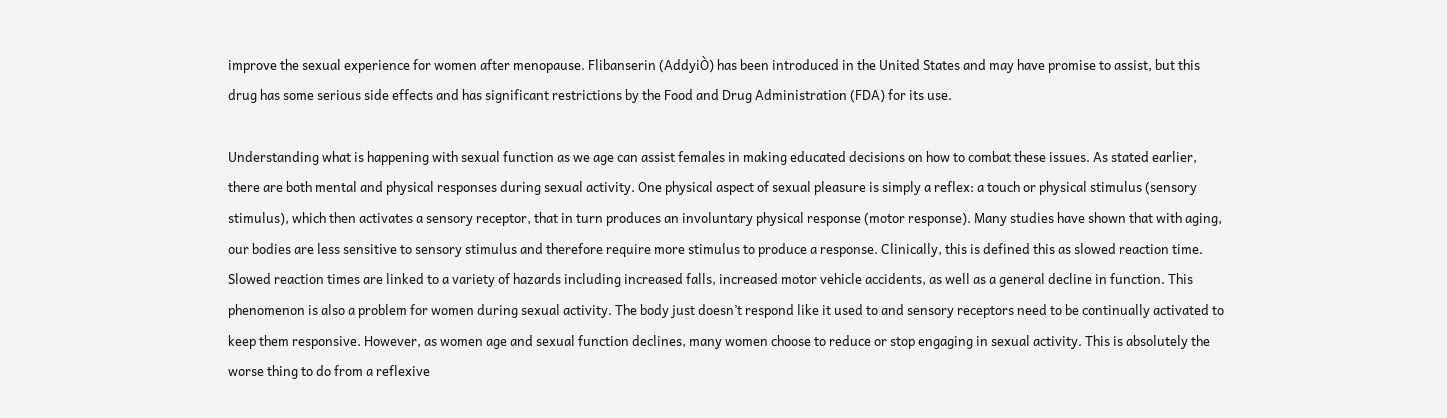improve the sexual experience for women after menopause. Flibanserin (AddyiÒ) has been introduced in the United States and may have promise to assist, but this drug has some serious side effects and has significant restrictions by the Food and Drug Administration (FDA) for its use.

Understanding what is happening with sexual function as we age can assist females in making educated decisions on how to combat these issues. As stated earlier, there are both mental and physical responses during sexual activity. One physical aspect of sexual pleasure is simply a reflex: a touch or physical stimulus (sensory stimulus), which then activates a sensory receptor, that in turn produces an involuntary physical response (motor response). Many studies have shown that with aging, our bodies are less sensitive to sensory stimulus and therefore require more stimulus to produce a response. Clinically, this is defined this as slowed reaction time. Slowed reaction times are linked to a variety of hazards including increased falls, increased motor vehicle accidents, as well as a general decline in function. This phenomenon is also a problem for women during sexual activity. The body just doesn’t respond like it used to and sensory receptors need to be continually activated to keep them responsive. However, as women age and sexual function declines, many women choose to reduce or stop engaging in sexual activity. This is absolutely the worse thing to do from a reflexive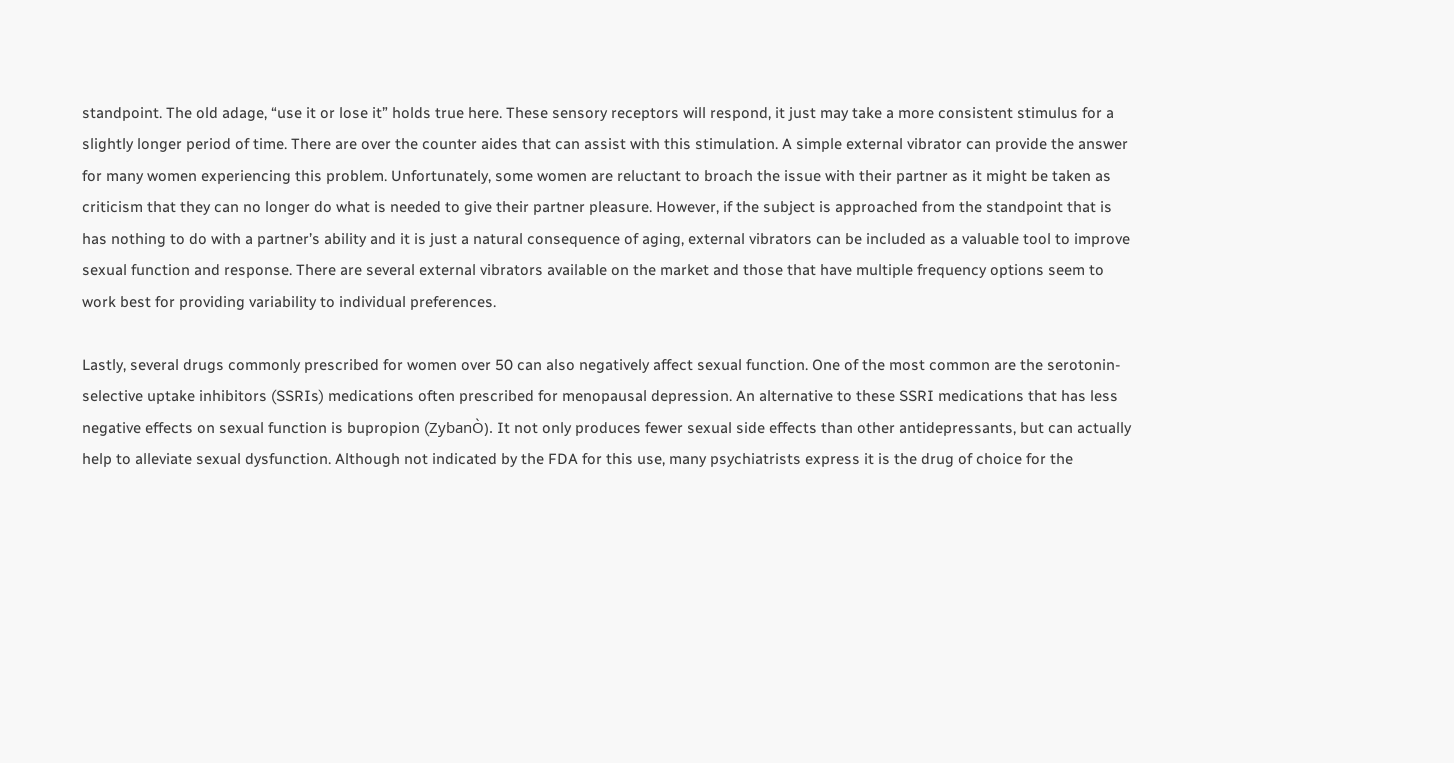standpoint. The old adage, “use it or lose it” holds true here. These sensory receptors will respond, it just may take a more consistent stimulus for a slightly longer period of time. There are over the counter aides that can assist with this stimulation. A simple external vibrator can provide the answer for many women experiencing this problem. Unfortunately, some women are reluctant to broach the issue with their partner as it might be taken as criticism that they can no longer do what is needed to give their partner pleasure. However, if the subject is approached from the standpoint that is has nothing to do with a partner’s ability and it is just a natural consequence of aging, external vibrators can be included as a valuable tool to improve sexual function and response. There are several external vibrators available on the market and those that have multiple frequency options seem to work best for providing variability to individual preferences.

Lastly, several drugs commonly prescribed for women over 50 can also negatively affect sexual function. One of the most common are the serotonin-selective uptake inhibitors (SSRIs) medications often prescribed for menopausal depression. An alternative to these SSRI medications that has less negative effects on sexual function is bupropion (ZybanÒ). It not only produces fewer sexual side effects than other antidepressants, but can actually help to alleviate sexual dysfunction. Although not indicated by the FDA for this use, many psychiatrists express it is the drug of choice for the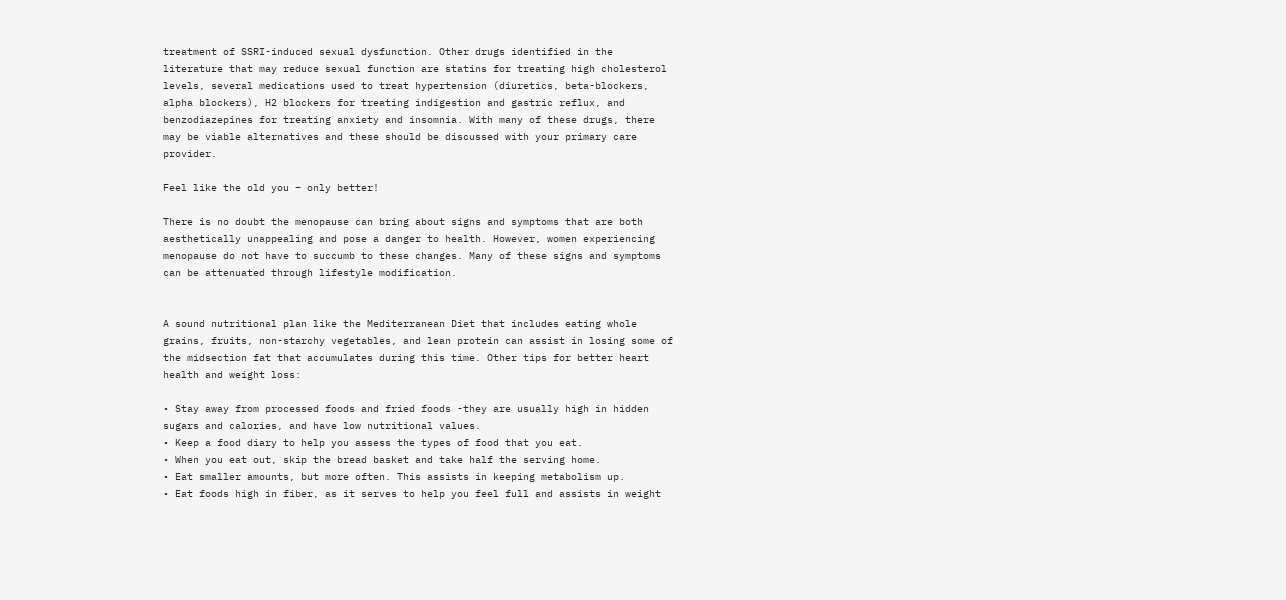treatment of SSRI-induced sexual dysfunction. Other drugs identified in the literature that may reduce sexual function are statins for treating high cholesterol levels, several medications used to treat hypertension (diuretics, beta-blockers, alpha blockers), H2 blockers for treating indigestion and gastric reflux, and benzodiazepines for treating anxiety and insomnia. With many of these drugs, there may be viable alternatives and these should be discussed with your primary care provider.

Feel like the old you – only better!

There is no doubt the menopause can bring about signs and symptoms that are both aesthetically unappealing and pose a danger to health. However, women experiencing menopause do not have to succumb to these changes. Many of these signs and symptoms can be attenuated through lifestyle modification.


A sound nutritional plan like the Mediterranean Diet that includes eating whole grains, fruits, non-starchy vegetables, and lean protein can assist in losing some of the midsection fat that accumulates during this time. Other tips for better heart health and weight loss:

• Stay away from processed foods and fried foods -they are usually high in hidden sugars and calories, and have low nutritional values.
• Keep a food diary to help you assess the types of food that you eat.
• When you eat out, skip the bread basket and take half the serving home.
• Eat smaller amounts, but more often. This assists in keeping metabolism up.
• Eat foods high in fiber, as it serves to help you feel full and assists in weight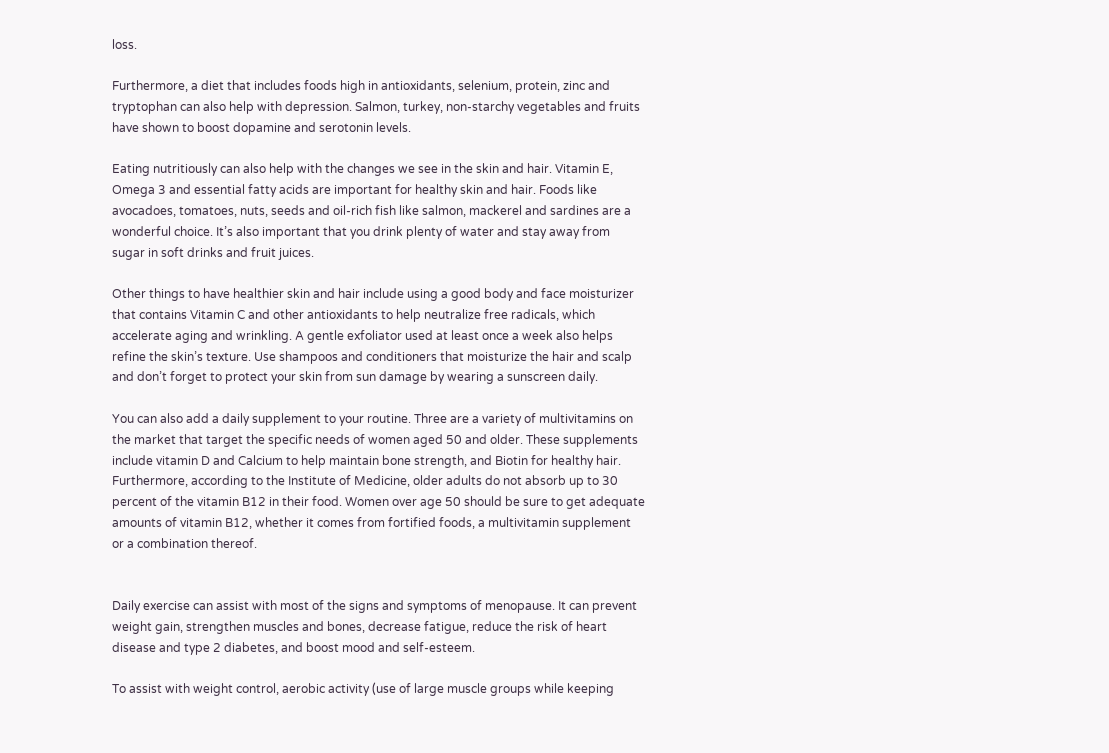loss.

Furthermore, a diet that includes foods high in antioxidants, selenium, protein, zinc and tryptophan can also help with depression. Salmon, turkey, non-starchy vegetables and fruits have shown to boost dopamine and serotonin levels.

Eating nutritiously can also help with the changes we see in the skin and hair. Vitamin E, Omega 3 and essential fatty acids are important for healthy skin and hair. Foods like avocadoes, tomatoes, nuts, seeds and oil-rich fish like salmon, mackerel and sardines are a wonderful choice. It’s also important that you drink plenty of water and stay away from sugar in soft drinks and fruit juices.

Other things to have healthier skin and hair include using a good body and face moisturizer that contains Vitamin C and other antioxidants to help neutralize free radicals, which accelerate aging and wrinkling. A gentle exfoliator used at least once a week also helps refine the skin’s texture. Use shampoos and conditioners that moisturize the hair and scalp and don’t forget to protect your skin from sun damage by wearing a sunscreen daily.

You can also add a daily supplement to your routine. Three are a variety of multivitamins on the market that target the specific needs of women aged 50 and older. These supplements include vitamin D and Calcium to help maintain bone strength, and Biotin for healthy hair. Furthermore, according to the Institute of Medicine, older adults do not absorb up to 30 percent of the vitamin B12 in their food. Women over age 50 should be sure to get adequate amounts of vitamin B12, whether it comes from fortified foods, a multivitamin supplement or a combination thereof.


Daily exercise can assist with most of the signs and symptoms of menopause. It can prevent weight gain, strengthen muscles and bones, decrease fatigue, reduce the risk of heart disease and type 2 diabetes, and boost mood and self-esteem.

To assist with weight control, aerobic activity (use of large muscle groups while keeping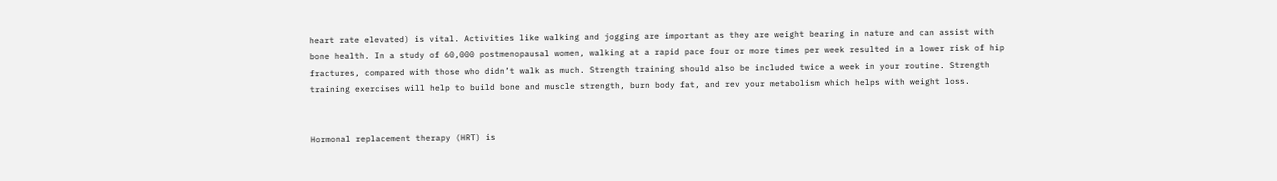heart rate elevated) is vital. Activities like walking and jogging are important as they are weight bearing in nature and can assist with bone health. In a study of 60,000 postmenopausal women, walking at a rapid pace four or more times per week resulted in a lower risk of hip fractures, compared with those who didn’t walk as much. Strength training should also be included twice a week in your routine. Strength training exercises will help to build bone and muscle strength, burn body fat, and rev your metabolism which helps with weight loss.


Hormonal replacement therapy (HRT) is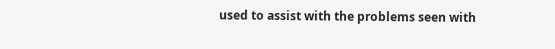used to assist with the problems seen with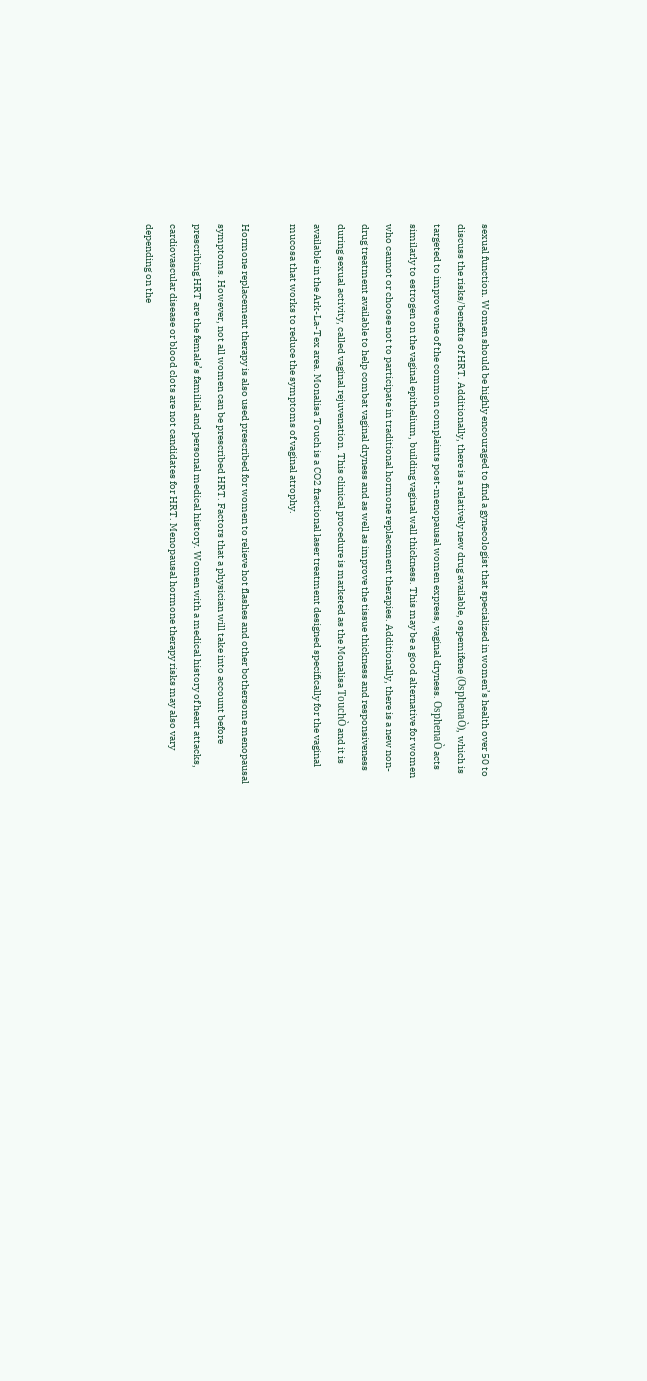sexual function. Women should be highly encouraged to find a gynecologist that specialized in women’s health over 50 to discuss the risks/benefits of HRT. Additionally, there is a relatively new drug available, ospemifene (OsphenaÒ), which is targeted to improve one of the common complaints post-menopausal women express, vaginal dryness. OsphenaÒ acts similarly to estrogen on the vaginal epithelium, building vaginal wall thickness. This may be a good alternative for women who cannot or choose not to participate in traditional hormone replacement therapies. Additionally, there is a new non-drug treatment available to help combat vaginal dryness and as well as improve the tissue thickness and responsiveness during sexual activity, called vaginal rejuvenation. This clinical procedure is marketed as the Monalisa TouchÒ and it is available in the Ark-La-Tex area. Monalisa Touch is a CO2 fractional laser treatment designed specifically for the vaginal mucosa that works to reduce the symptoms of vaginal atrophy.

Hormone replacement therapy is also used prescribed for women to relieve hot flashes and other bothersome menopausal symptoms. However, not all women can be prescribed HRT. Factors that a physician will take into account before prescribing HRT are the female’s familial and personal medical history. Women with a medical history of heart attacks, cardiovascular disease or blood clots are not candidates for HRT. Menopausal hormone therapy risks may also vary depending on the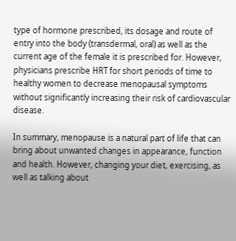type of hormone prescribed, its dosage and route of entry into the body (transdermal, oral) as well as the current age of the female it is prescribed for. However, physicians prescribe HRT for short periods of time to healthy women to decrease menopausal symptoms without significantly increasing their risk of cardiovascular disease.

In summary, menopause is a natural part of life that can bring about unwanted changes in appearance, function and health. However, changing your diet, exercising, as well as talking about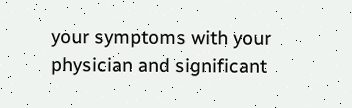your symptoms with your physician and significant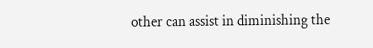other can assist in diminishing the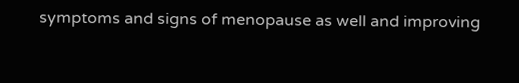symptoms and signs of menopause as well and improving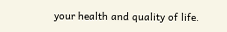your health and quality of life.